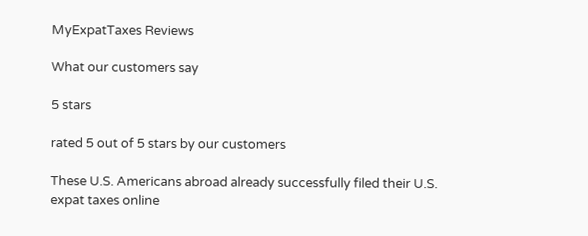MyExpatTaxes Reviews

What our customers say

5 stars

rated 5 out of 5 stars by our customers

These U.S. Americans abroad already successfully filed their U.S. expat taxes online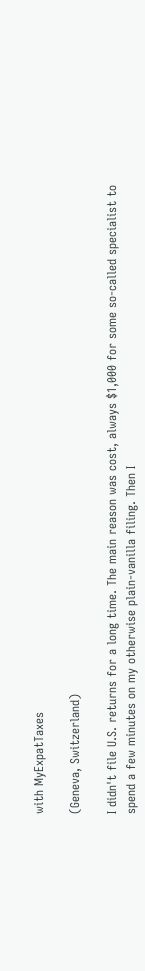with MyExpatTaxes

(Geneva, Switzerland)

I didn't file U.S. returns for a long time. The main reason was cost, always $1,000 for some so-called specialist to spend a few minutes on my otherwise plain-vanilla filing. Then I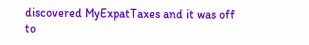discovered MyExpatTaxes and it was off to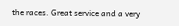the races. Great service and a very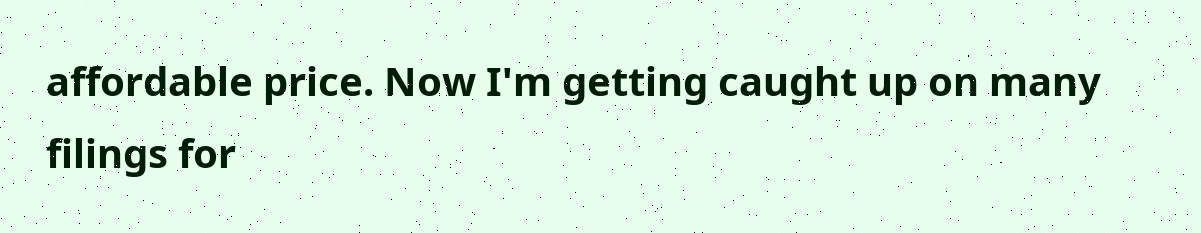affordable price. Now I'm getting caught up on many filings for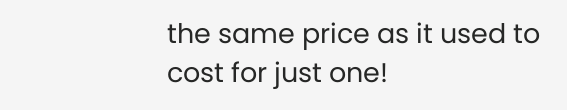the same price as it used to cost for just one!